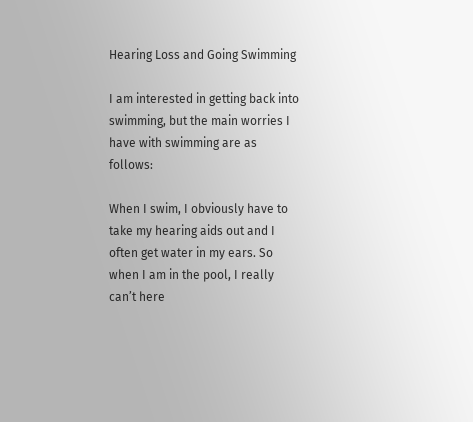Hearing Loss and Going Swimming

I am interested in getting back into swimming, but the main worries I have with swimming are as follows:

When I swim, I obviously have to take my hearing aids out and I often get water in my ears. So when I am in the pool, I really can’t here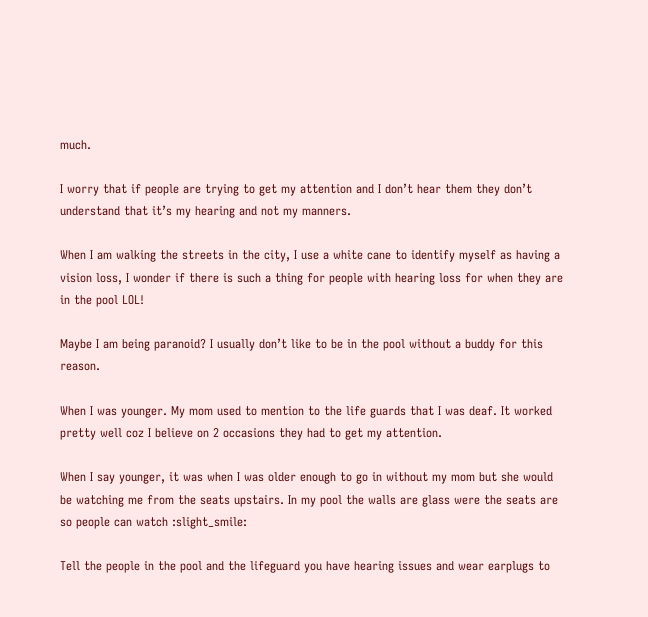much.

I worry that if people are trying to get my attention and I don’t hear them they don’t understand that it’s my hearing and not my manners.

When I am walking the streets in the city, I use a white cane to identify myself as having a vision loss, I wonder if there is such a thing for people with hearing loss for when they are in the pool LOL!

Maybe I am being paranoid? I usually don’t like to be in the pool without a buddy for this reason.

When I was younger. My mom used to mention to the life guards that I was deaf. It worked pretty well coz I believe on 2 occasions they had to get my attention.

When I say younger, it was when I was older enough to go in without my mom but she would be watching me from the seats upstairs. In my pool the walls are glass were the seats are so people can watch :slight_smile:

Tell the people in the pool and the lifeguard you have hearing issues and wear earplugs to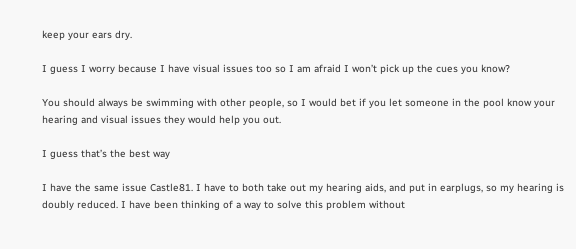keep your ears dry.

I guess I worry because I have visual issues too so I am afraid I won’t pick up the cues you know?

You should always be swimming with other people, so I would bet if you let someone in the pool know your hearing and visual issues they would help you out.

I guess that’s the best way

I have the same issue Castle81. I have to both take out my hearing aids, and put in earplugs, so my hearing is doubly reduced. I have been thinking of a way to solve this problem without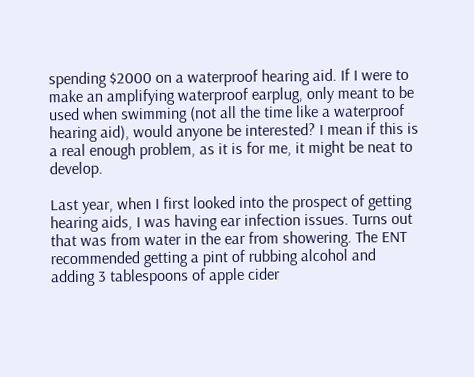spending $2000 on a waterproof hearing aid. If I were to make an amplifying waterproof earplug, only meant to be used when swimming (not all the time like a waterproof hearing aid), would anyone be interested? I mean if this is a real enough problem, as it is for me, it might be neat to develop.

Last year, when I first looked into the prospect of getting hearing aids, I was having ear infection issues. Turns out that was from water in the ear from showering. The ENT recommended getting a pint of rubbing alcohol and adding 3 tablespoons of apple cider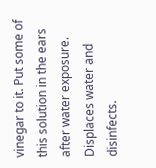vinegar to it. Put some of this solution in the ears after water exposure. Displaces water and disinfects.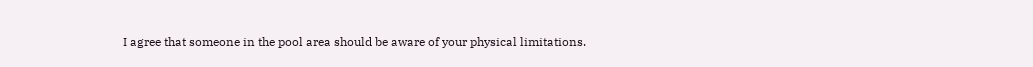I agree that someone in the pool area should be aware of your physical limitations.